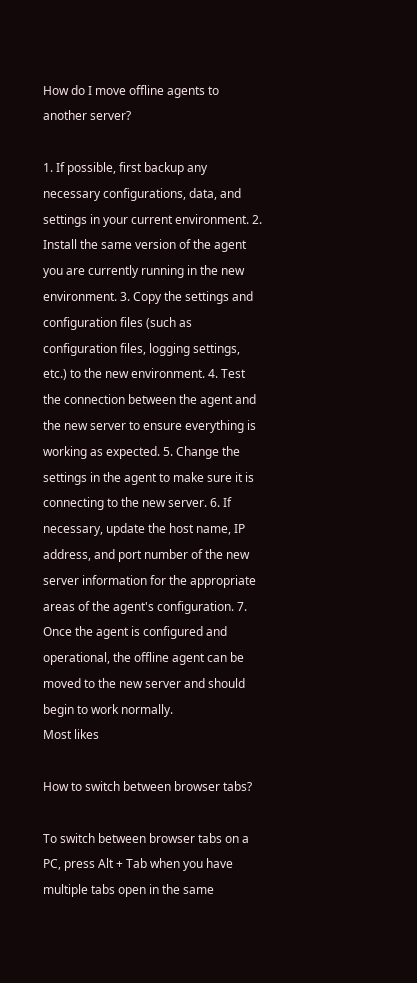How do I move offline agents to another server?

1. If possible, first backup any necessary configurations, data, and settings in your current environment. 2. Install the same version of the agent you are currently running in the new environment. 3. Copy the settings and configuration files (such as configuration files, logging settings, etc.) to the new environment. 4. Test the connection between the agent and the new server to ensure everything is working as expected. 5. Change the settings in the agent to make sure it is connecting to the new server. 6. If necessary, update the host name, IP address, and port number of the new server information for the appropriate areas of the agent's configuration. 7. Once the agent is configured and operational, the offline agent can be moved to the new server and should begin to work normally.
Most likes

How to switch between browser tabs?

To switch between browser tabs on a PC, press Alt + Tab when you have multiple tabs open in the same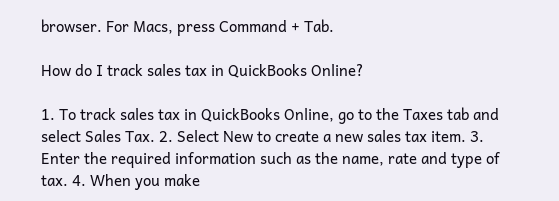browser. For Macs, press Command + Tab.

How do I track sales tax in QuickBooks Online?

1. To track sales tax in QuickBooks Online, go to the Taxes tab and select Sales Tax. 2. Select New to create a new sales tax item. 3. Enter the required information such as the name, rate and type of tax. 4. When you make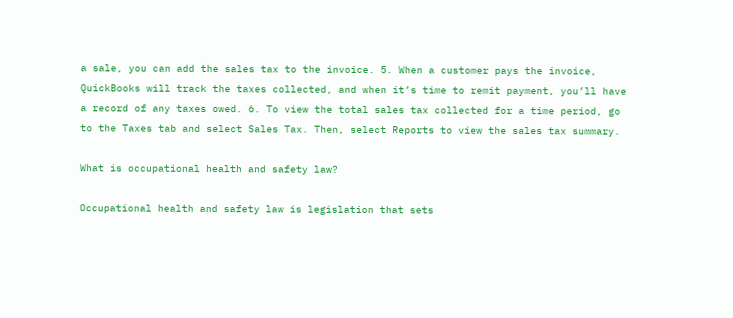a sale, you can add the sales tax to the invoice. 5. When a customer pays the invoice, QuickBooks will track the taxes collected, and when it’s time to remit payment, you’ll have a record of any taxes owed. 6. To view the total sales tax collected for a time period, go to the Taxes tab and select Sales Tax. Then, select Reports to view the sales tax summary.

What is occupational health and safety law?

Occupational health and safety law is legislation that sets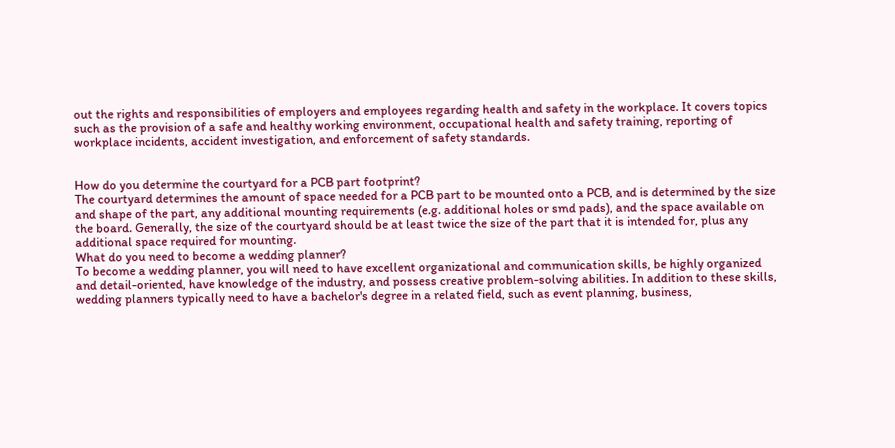out the rights and responsibilities of employers and employees regarding health and safety in the workplace. It covers topics such as the provision of a safe and healthy working environment, occupational health and safety training, reporting of workplace incidents, accident investigation, and enforcement of safety standards.


How do you determine the courtyard for a PCB part footprint?
The courtyard determines the amount of space needed for a PCB part to be mounted onto a PCB, and is determined by the size and shape of the part, any additional mounting requirements (e.g. additional holes or smd pads), and the space available on the board. Generally, the size of the courtyard should be at least twice the size of the part that it is intended for, plus any additional space required for mounting.
What do you need to become a wedding planner?
To become a wedding planner, you will need to have excellent organizational and communication skills, be highly organized and detail-oriented, have knowledge of the industry, and possess creative problem-solving abilities. In addition to these skills, wedding planners typically need to have a bachelor's degree in a related field, such as event planning, business,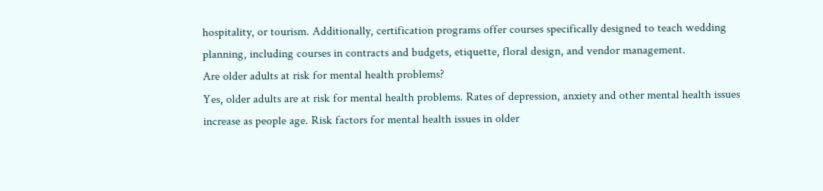hospitality, or tourism. Additionally, certification programs offer courses specifically designed to teach wedding planning, including courses in contracts and budgets, etiquette, floral design, and vendor management.
Are older adults at risk for mental health problems?
Yes, older adults are at risk for mental health problems. Rates of depression, anxiety and other mental health issues increase as people age. Risk factors for mental health issues in older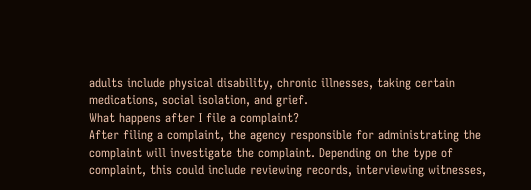adults include physical disability, chronic illnesses, taking certain medications, social isolation, and grief.
What happens after I file a complaint?
After filing a complaint, the agency responsible for administrating the complaint will investigate the complaint. Depending on the type of complaint, this could include reviewing records, interviewing witnesses,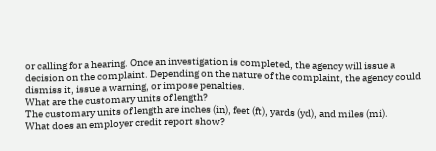or calling for a hearing. Once an investigation is completed, the agency will issue a decision on the complaint. Depending on the nature of the complaint, the agency could dismiss it, issue a warning, or impose penalties.
What are the customary units of length?
The customary units of length are inches (in), feet (ft), yards (yd), and miles (mi).
What does an employer credit report show?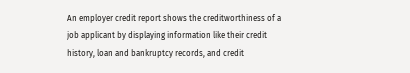An employer credit report shows the creditworthiness of a job applicant by displaying information like their credit history, loan and bankruptcy records, and credit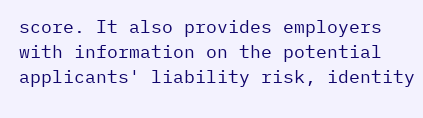score. It also provides employers with information on the potential applicants' liability risk, identity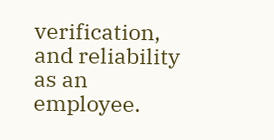verification, and reliability as an employee.